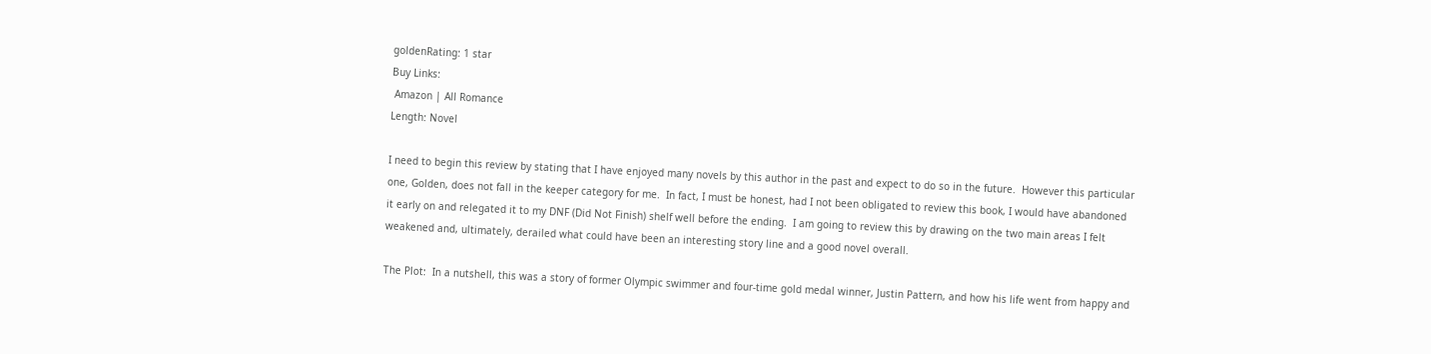goldenRating: 1 star
Buy Links:
 Amazon | All Romance
Length: Novel

I need to begin this review by stating that I have enjoyed many novels by this author in the past and expect to do so in the future.  However this particular one, Golden, does not fall in the keeper category for me.  In fact, I must be honest, had I not been obligated to review this book, I would have abandoned it early on and relegated it to my DNF (Did Not Finish) shelf well before the ending.  I am going to review this by drawing on the two main areas I felt weakened and, ultimately, derailed what could have been an interesting story line and a good novel overall.

The Plot:  In a nutshell, this was a story of former Olympic swimmer and four-time gold medal winner, Justin Pattern, and how his life went from happy and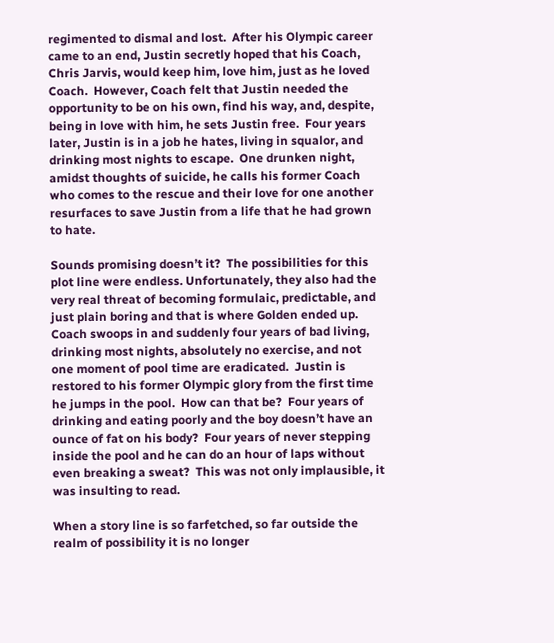regimented to dismal and lost.  After his Olympic career came to an end, Justin secretly hoped that his Coach, Chris Jarvis, would keep him, love him, just as he loved Coach.  However, Coach felt that Justin needed the opportunity to be on his own, find his way, and, despite, being in love with him, he sets Justin free.  Four years later, Justin is in a job he hates, living in squalor, and drinking most nights to escape.  One drunken night, amidst thoughts of suicide, he calls his former Coach who comes to the rescue and their love for one another resurfaces to save Justin from a life that he had grown to hate.

Sounds promising doesn’t it?  The possibilities for this plot line were endless. Unfortunately, they also had the very real threat of becoming formulaic, predictable, and just plain boring and that is where Golden ended up.  Coach swoops in and suddenly four years of bad living, drinking most nights, absolutely no exercise, and not one moment of pool time are eradicated.  Justin is restored to his former Olympic glory from the first time he jumps in the pool.  How can that be?  Four years of drinking and eating poorly and the boy doesn’t have an ounce of fat on his body?  Four years of never stepping inside the pool and he can do an hour of laps without even breaking a sweat?  This was not only implausible, it was insulting to read.

When a story line is so farfetched, so far outside the realm of possibility it is no longer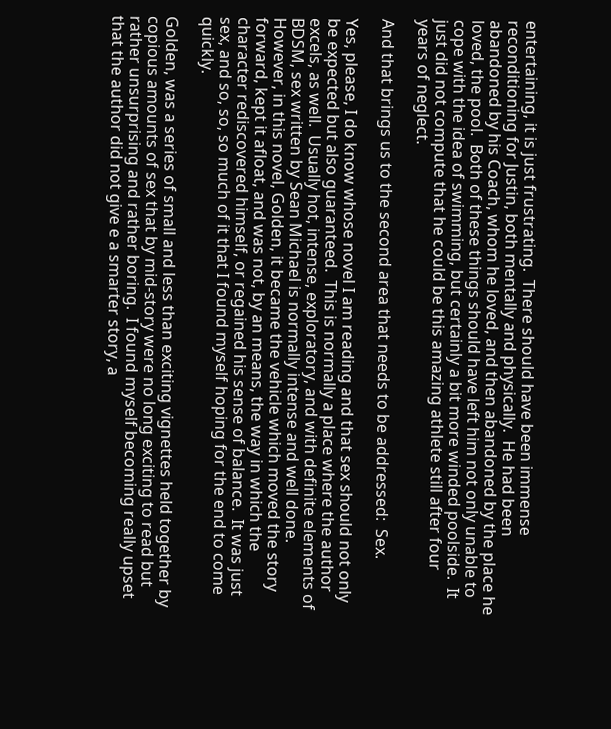entertaining, it is just frustrating.  There should have been immense reconditioning for Justin, both mentally and physically.  He had been abandoned by his Coach, whom he loved, and then abandoned by the place he loved, the pool.  Both of these things should have left him not only unable to cope with the idea of swimming, but certainly a bit more winded poolside.  It just did not compute that he could be this amazing athlete still after four years of neglect.

And that brings us to the second area that needs to be addressed:  Sex.

Yes, please, I do know whose novel I am reading and that sex should not only be expected but also guaranteed.  This is normally a place where the author excels, as well.  Usually hot, intense, exploratory, and with definite elements of BDSM, sex written by Sean Michael is normally intense and well done.  However, in this novel, Golden, it became the vehicle which moved the story forward, kept it afloat, and was not, by an means, the way in which the character rediscovered himself, or regained his sense of balance.  It was just sex, and so, so, so much of it that I found myself hoping for the end to come quickly.

Golden, was a series of small and less than exciting vignettes held together by copious amounts of sex that by mid-story were no long exciting to read but rather unsurprising and rather boring.  I found myself becoming really upset that the author did not give e a smarter story, a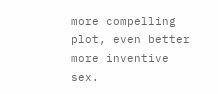more compelling plot, even better more inventive sex.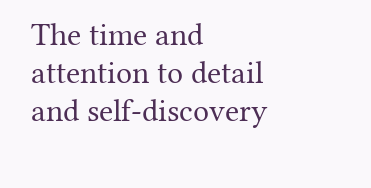The time and attention to detail and self-discovery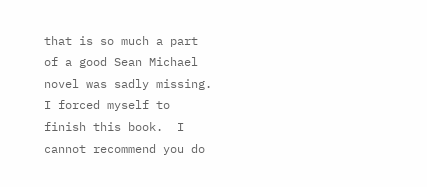that is so much a part of a good Sean Michael novel was sadly missing.  I forced myself to finish this book.  I cannot recommend you do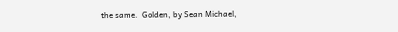the same.  Golden, by Sean Michael,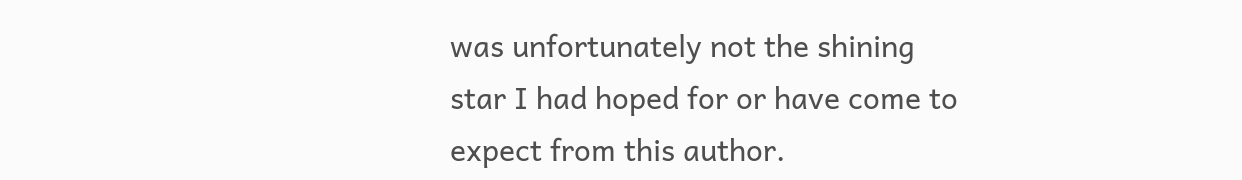was unfortunately not the shining star I had hoped for or have come to expect from this author.